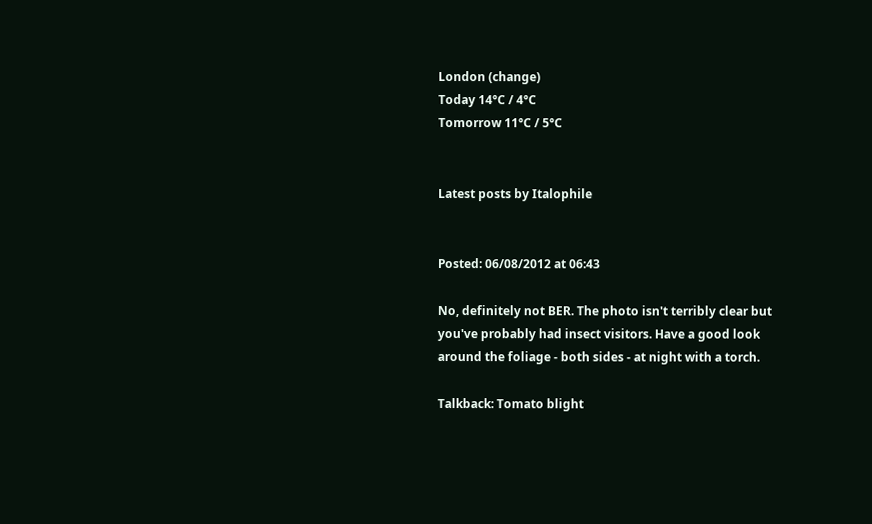London (change)
Today 14°C / 4°C
Tomorrow 11°C / 5°C


Latest posts by Italophile


Posted: 06/08/2012 at 06:43

No, definitely not BER. The photo isn't terribly clear but you've probably had insect visitors. Have a good look around the foliage - both sides - at night with a torch.

Talkback: Tomato blight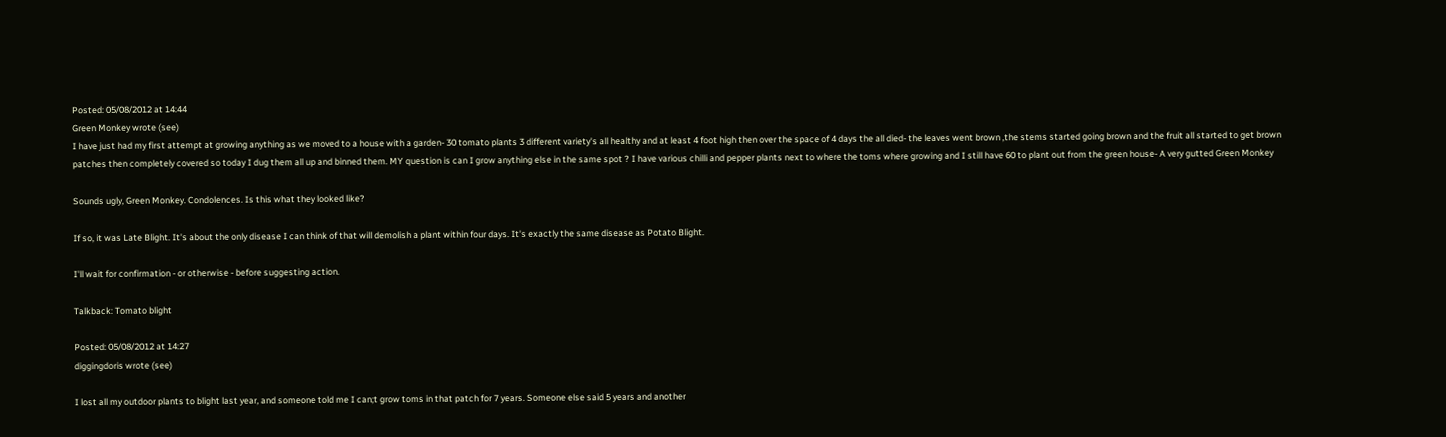Posted: 05/08/2012 at 14:44
Green Monkey wrote (see)
I have just had my first attempt at growing anything as we moved to a house with a garden- 30 tomato plants 3 different variety's all healthy and at least 4 foot high then over the space of 4 days the all died- the leaves went brown ,the stems started going brown and the fruit all started to get brown patches then completely covered so today I dug them all up and binned them. MY question is can I grow anything else in the same spot ? I have various chilli and pepper plants next to where the toms where growing and I still have 60 to plant out from the green house- A very gutted Green Monkey

Sounds ugly, Green Monkey. Condolences. Is this what they looked like?

If so, it was Late Blight. It's about the only disease I can think of that will demolish a plant within four days. It's exactly the same disease as Potato Blight.

I'll wait for confirmation - or otherwise - before suggesting action.

Talkback: Tomato blight

Posted: 05/08/2012 at 14:27
diggingdoris wrote (see)

I lost all my outdoor plants to blight last year, and someone told me I can;t grow toms in that patch for 7 years. Someone else said 5 years and another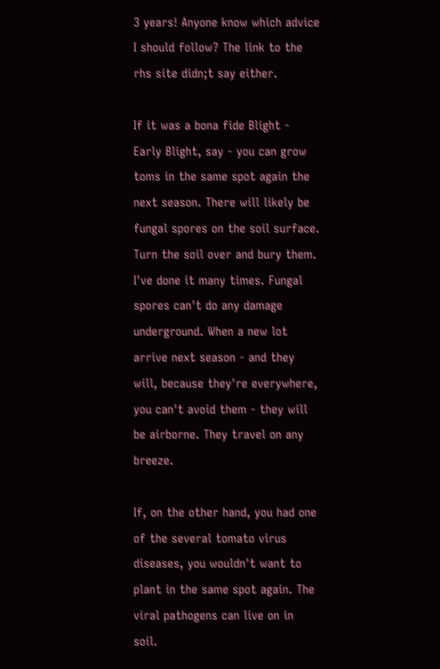3 years! Anyone know which advice I should follow? The link to the rhs site didn;t say either.

If it was a bona fide Blight - Early Blight, say - you can grow toms in the same spot again the next season. There will likely be fungal spores on the soil surface. Turn the soil over and bury them. I've done it many times. Fungal spores can't do any damage underground. When a new lot arrive next season - and they will, because they're everywhere, you can't avoid them - they will be airborne. They travel on any breeze.

If, on the other hand, you had one of the several tomato virus diseases, you wouldn't want to plant in the same spot again. The viral pathogens can live on in soil.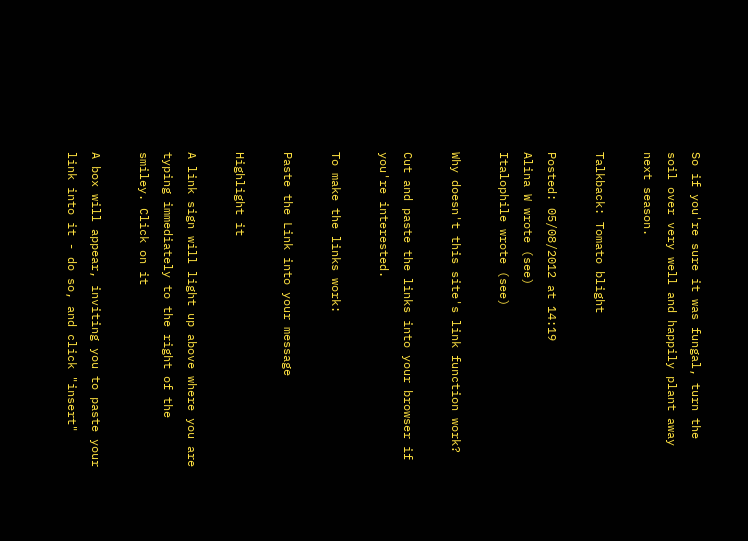So if you're sure it was fungal, turn the soil over very well and happily plant away next season.

Talkback: Tomato blight

Posted: 05/08/2012 at 14:19
Alina W wrote (see)
Italophile wrote (see)

Why doesn't this site's link function work?

Cut and paste the links into your browser if you're interested.

To make the links work:

Paste the Link into your message

Highlight it

A link sign will light up above where you are typing immediately to the right of the smiley. Click on it

A box will appear, inviting you to paste your link into it - do so, and click "insert"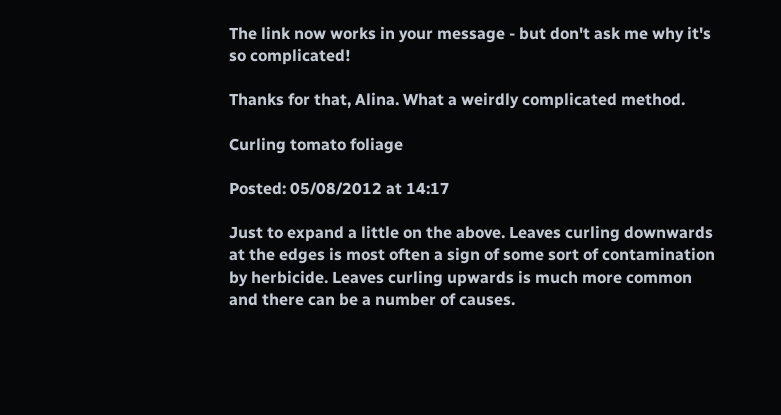The link now works in your message - but don't ask me why it's so complicated!

Thanks for that, Alina. What a weirdly complicated method.

Curling tomato foliage

Posted: 05/08/2012 at 14:17

Just to expand a little on the above. Leaves curling downwards at the edges is most often a sign of some sort of contamination by herbicide. Leaves curling upwards is much more common and there can be a number of causes.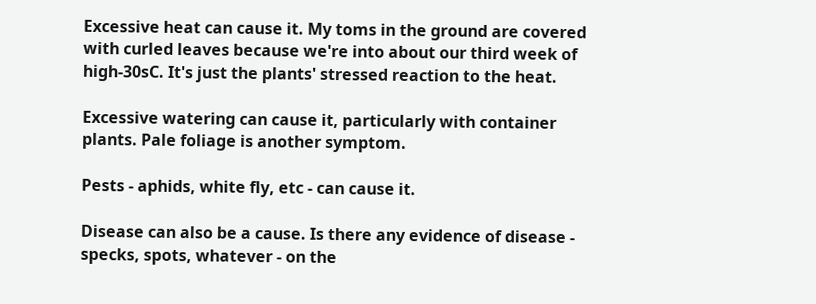Excessive heat can cause it. My toms in the ground are covered with curled leaves because we're into about our third week of high-30sC. It's just the plants' stressed reaction to the heat.

Excessive watering can cause it, particularly with container plants. Pale foliage is another symptom.

Pests - aphids, white fly, etc - can cause it.

Disease can also be a cause. Is there any evidence of disease - specks, spots, whatever - on the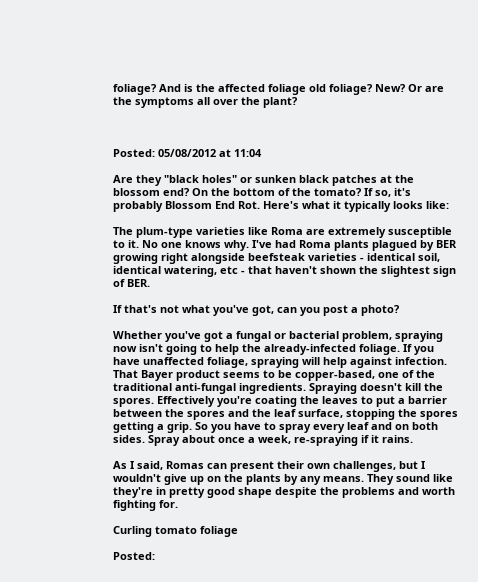foliage? And is the affected foliage old foliage? New? Or are the symptoms all over the plant?



Posted: 05/08/2012 at 11:04

Are they "black holes" or sunken black patches at the blossom end? On the bottom of the tomato? If so, it's probably Blossom End Rot. Here's what it typically looks like:

The plum-type varieties like Roma are extremely susceptible to it. No one knows why. I've had Roma plants plagued by BER growing right alongside beefsteak varieties - identical soil, identical watering, etc - that haven't shown the slightest sign of BER.

If that's not what you've got, can you post a photo?

Whether you've got a fungal or bacterial problem, spraying now isn't going to help the already-infected foliage. If you have unaffected foliage, spraying will help against infection. That Bayer product seems to be copper-based, one of the traditional anti-fungal ingredients. Spraying doesn't kill the spores. Effectively you're coating the leaves to put a barrier between the spores and the leaf surface, stopping the spores getting a grip. So you have to spray every leaf and on both sides. Spray about once a week, re-spraying if it rains.

As I said, Romas can present their own challenges, but I wouldn't give up on the plants by any means. They sound like they're in pretty good shape despite the problems and worth fighting for.

Curling tomato foliage

Posted: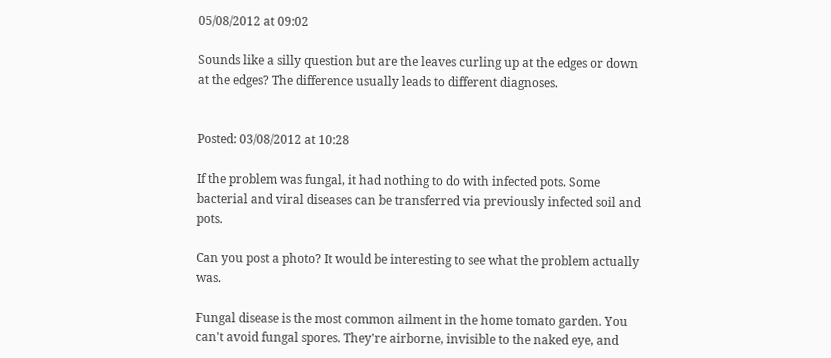05/08/2012 at 09:02

Sounds like a silly question but are the leaves curling up at the edges or down at the edges? The difference usually leads to different diagnoses.


Posted: 03/08/2012 at 10:28

If the problem was fungal, it had nothing to do with infected pots. Some bacterial and viral diseases can be transferred via previously infected soil and pots.

Can you post a photo? It would be interesting to see what the problem actually was.

Fungal disease is the most common ailment in the home tomato garden. You can't avoid fungal spores. They're airborne, invisible to the naked eye, and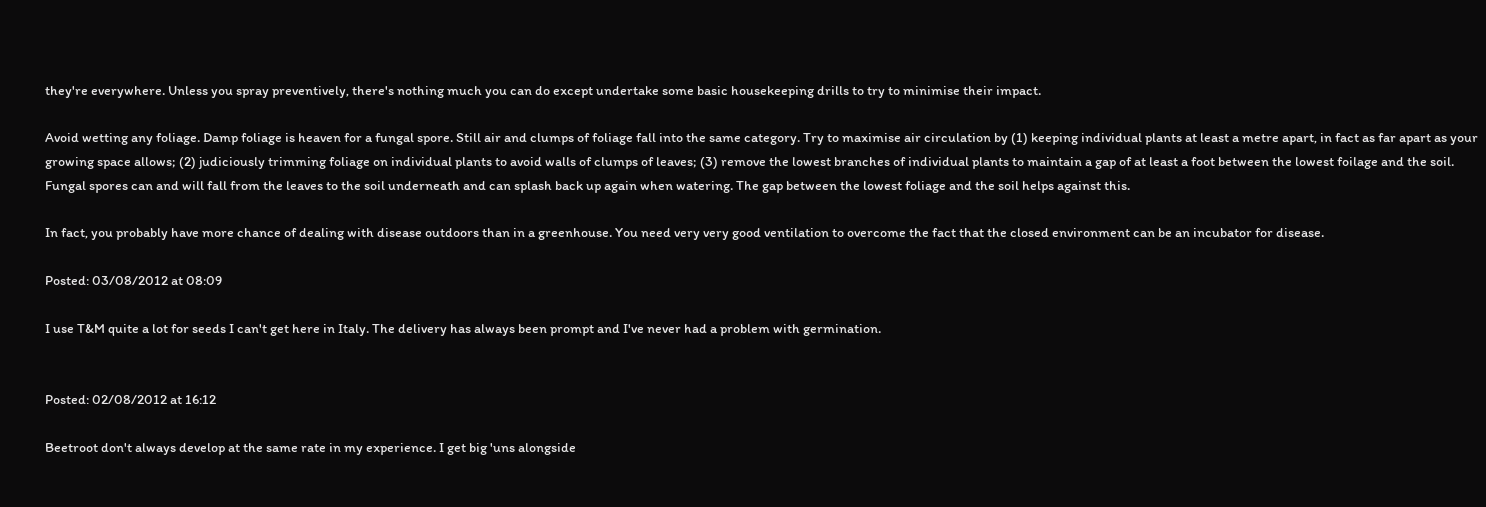they're everywhere. Unless you spray preventively, there's nothing much you can do except undertake some basic housekeeping drills to try to minimise their impact.

Avoid wetting any foliage. Damp foliage is heaven for a fungal spore. Still air and clumps of foliage fall into the same category. Try to maximise air circulation by (1) keeping individual plants at least a metre apart, in fact as far apart as your growing space allows; (2) judiciously trimming foliage on individual plants to avoid walls of clumps of leaves; (3) remove the lowest branches of individual plants to maintain a gap of at least a foot between the lowest foilage and the soil. Fungal spores can and will fall from the leaves to the soil underneath and can splash back up again when watering. The gap between the lowest foliage and the soil helps against this.

In fact, you probably have more chance of dealing with disease outdoors than in a greenhouse. You need very very good ventilation to overcome the fact that the closed environment can be an incubator for disease.

Posted: 03/08/2012 at 08:09

I use T&M quite a lot for seeds I can't get here in Italy. The delivery has always been prompt and I've never had a problem with germination.


Posted: 02/08/2012 at 16:12

Beetroot don't always develop at the same rate in my experience. I get big 'uns alongside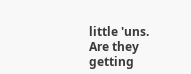little 'uns. Are they getting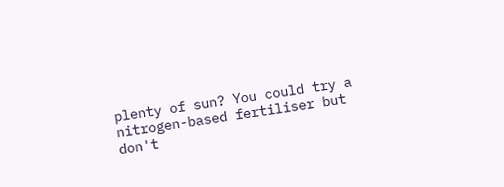plenty of sun? You could try a nitrogen-based fertiliser but don't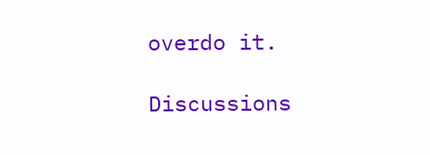overdo it.

Discussions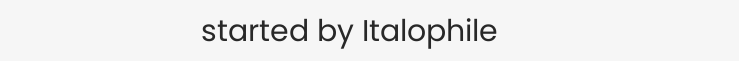started by Italophile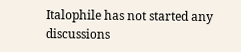Italophile has not started any discussions